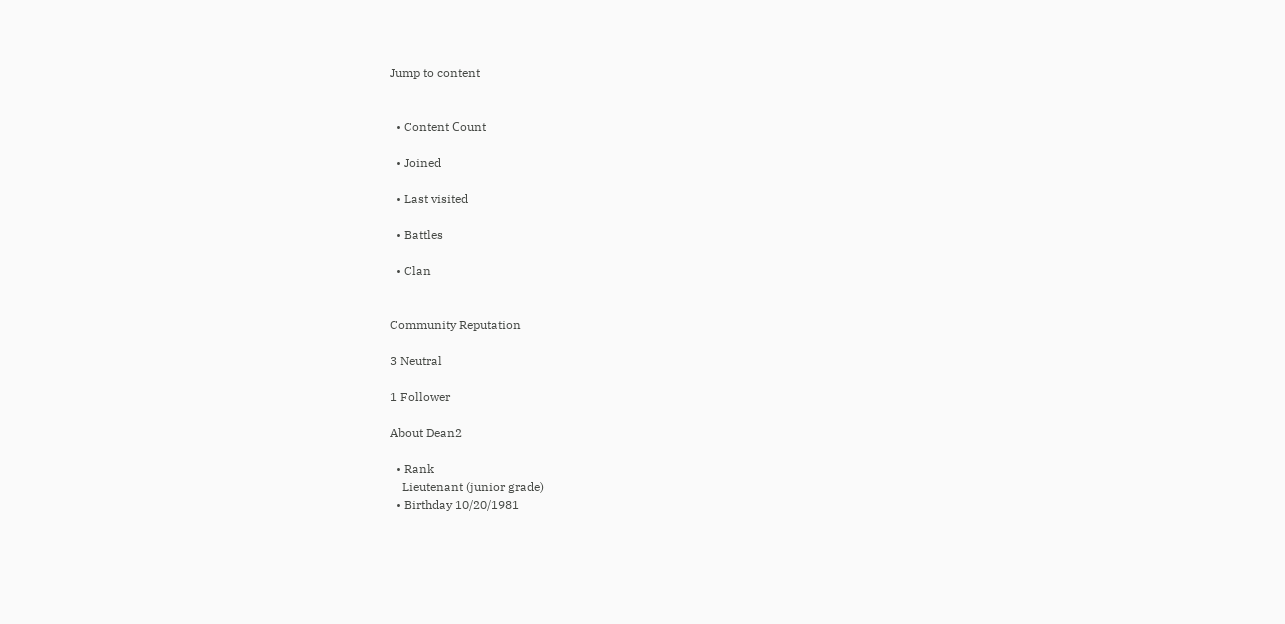Jump to content


  • Content Сount

  • Joined

  • Last visited

  • Battles

  • Clan


Community Reputation

3 Neutral

1 Follower

About Dean2

  • Rank
    Lieutenant (junior grade)
  • Birthday 10/20/1981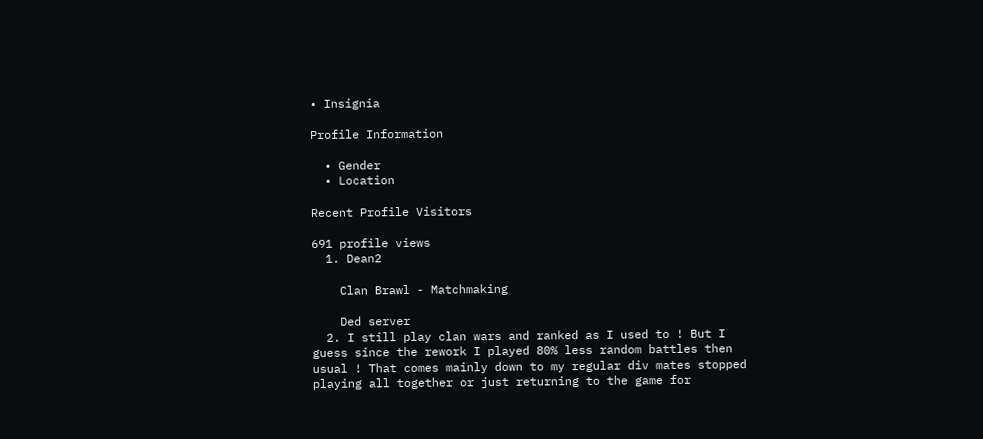• Insignia

Profile Information

  • Gender
  • Location

Recent Profile Visitors

691 profile views
  1. Dean2

    Clan Brawl - Matchmaking

    Ded server
  2. I still play clan wars and ranked as I used to ! But I guess since the rework I played 80% less random battles then usual ! That comes mainly down to my regular div mates stopped playing all together or just returning to the game for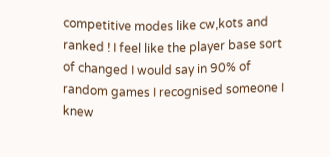competitive modes like cw,kots and ranked ! I feel like the player base sort of changed I would say in 90% of random games I recognised someone I knew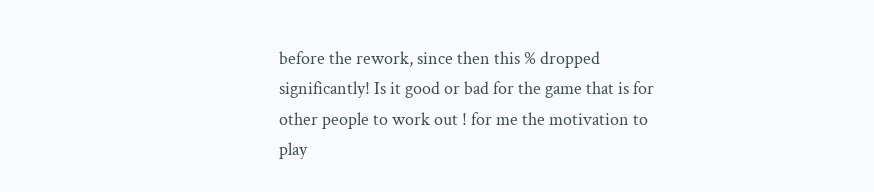before the rework, since then this % dropped significantly! Is it good or bad for the game that is for other people to work out ! for me the motivation to play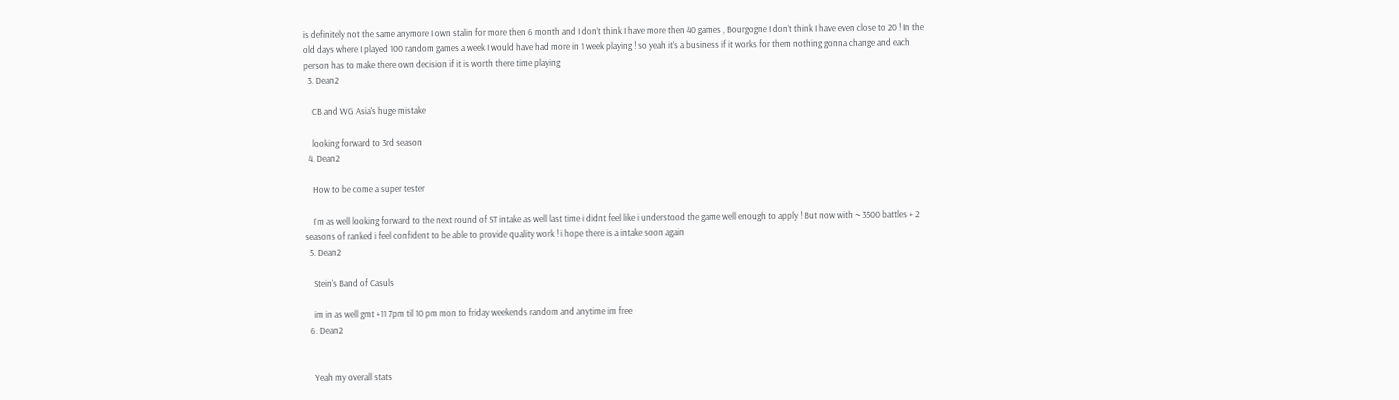is definitely not the same anymore I own stalin for more then 6 month and I don’t think I have more then 40 games , Bourgogne I don’t think I have even close to 20 ! In the old days where I played 100 random games a week I would have had more in 1 week playing ! so yeah it’s a business if it works for them nothing gonna change and each person has to make there own decision if it is worth there time playing
  3. Dean2

    CB and WG Asia's huge mistake

    looking forward to 3rd season
  4. Dean2

    How to be come a super tester

    I`m as well looking forward to the next round of ST intake as well last time i didnt feel like i understood the game well enough to apply ! But now with ~ 3500 battles + 2 seasons of ranked i feel confident to be able to provide quality work ! i hope there is a intake soon again
  5. Dean2

    Stein's Band of Casuls

    im in as well gmt +11 7pm til 10 pm mon to friday weekends random and anytime im free
  6. Dean2


    Yeah my overall stats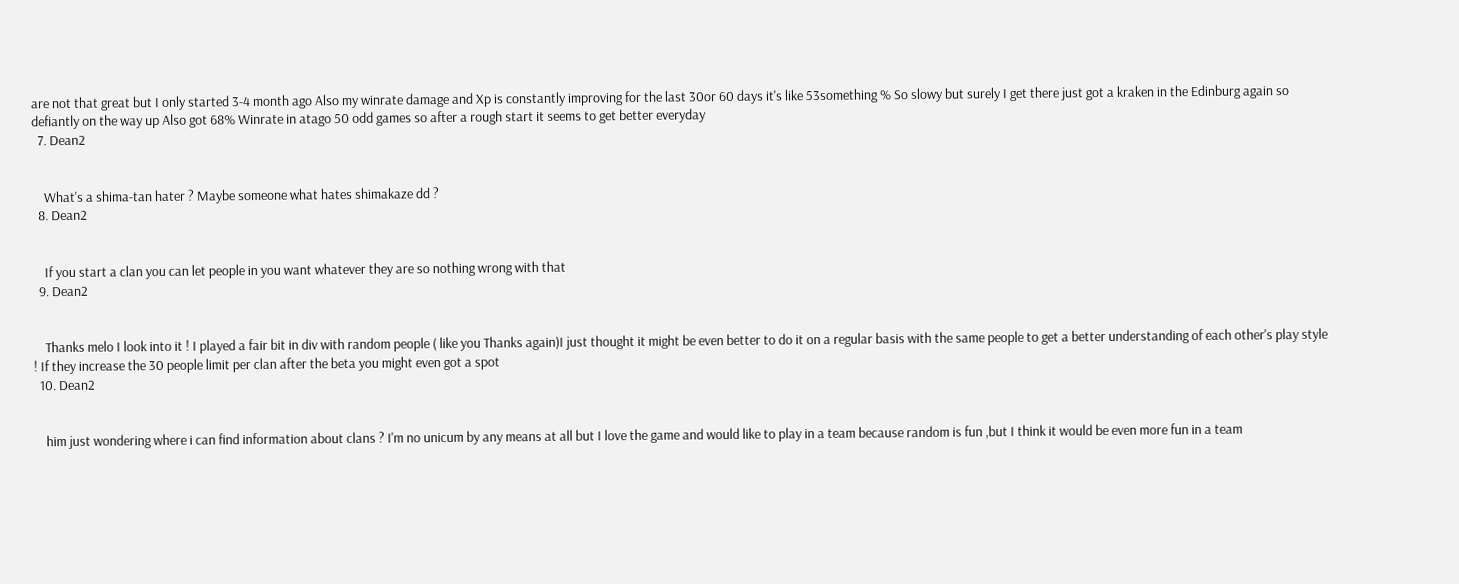are not that great but I only started 3-4 month ago Also my winrate damage and Xp is constantly improving for the last 30or 60 days it's like 53something % So slowy but surely I get there just got a kraken in the Edinburg again so defiantly on the way up Also got 68% Winrate in atago 50 odd games so after a rough start it seems to get better everyday
  7. Dean2


    What's a shima-tan hater ? Maybe someone what hates shimakaze dd ?
  8. Dean2


    If you start a clan you can let people in you want whatever they are so nothing wrong with that
  9. Dean2


    Thanks melo I look into it ! I played a fair bit in div with random people ( like you Thanks again)I just thought it might be even better to do it on a regular basis with the same people to get a better understanding of each other's play style ! If they increase the 30 people limit per clan after the beta you might even got a spot
  10. Dean2


    him just wondering where i can find information about clans ? I'm no unicum by any means at all but I love the game and would like to play in a team because random is fun ,but I think it would be even more fun in a team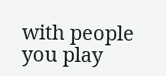with people you play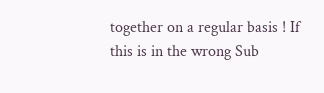together on a regular basis ! If this is in the wrong Sub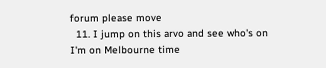forum please move
  11. I jump on this arvo and see who's on I'm on Melbourne time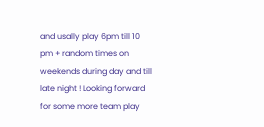and usally play 6pm till 10 pm + random times on weekends during day and till late night ! Looking forward for some more team play